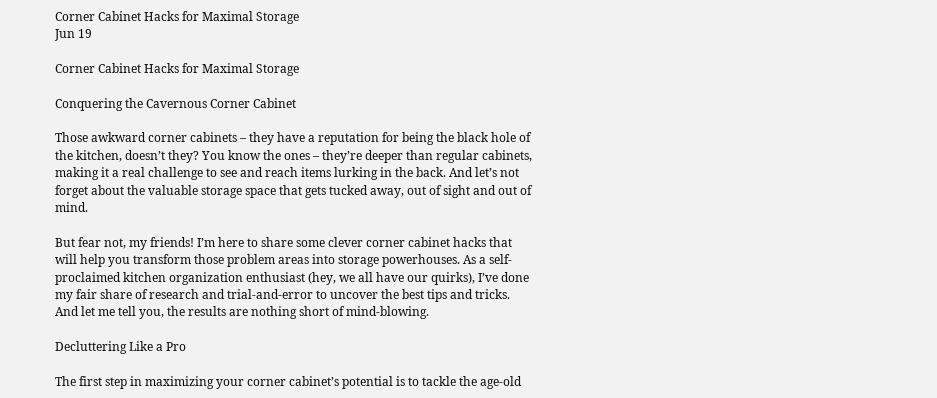Corner Cabinet Hacks for Maximal Storage
Jun 19

Corner Cabinet Hacks for Maximal Storage

Conquering the Cavernous Corner Cabinet

Those awkward corner cabinets – they have a reputation for being the black hole of the kitchen, doesn’t they? You know the ones – they’re deeper than regular cabinets, making it a real challenge to see and reach items lurking in the back. And let’s not forget about the valuable storage space that gets tucked away, out of sight and out of mind.

But fear not, my friends! I’m here to share some clever corner cabinet hacks that will help you transform those problem areas into storage powerhouses. As a self-proclaimed kitchen organization enthusiast (hey, we all have our quirks), I’ve done my fair share of research and trial-and-error to uncover the best tips and tricks. And let me tell you, the results are nothing short of mind-blowing.

Decluttering Like a Pro

The first step in maximizing your corner cabinet’s potential is to tackle the age-old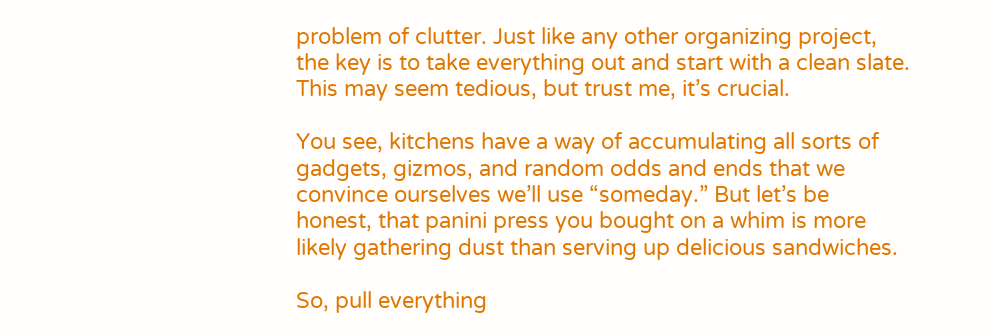problem of clutter. Just like any other organizing project, the key is to take everything out and start with a clean slate. This may seem tedious, but trust me, it’s crucial.

You see, kitchens have a way of accumulating all sorts of gadgets, gizmos, and random odds and ends that we convince ourselves we’ll use “someday.” But let’s be honest, that panini press you bought on a whim is more likely gathering dust than serving up delicious sandwiches.

So, pull everything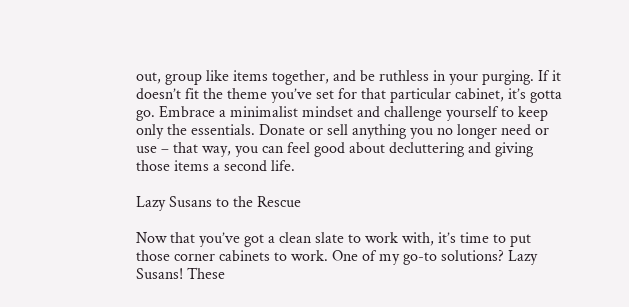out, group like items together, and be ruthless in your purging. If it doesn’t fit the theme you’ve set for that particular cabinet, it’s gotta go. Embrace a minimalist mindset and challenge yourself to keep only the essentials. Donate or sell anything you no longer need or use – that way, you can feel good about decluttering and giving those items a second life.

Lazy Susans to the Rescue

Now that you’ve got a clean slate to work with, it’s time to put those corner cabinets to work. One of my go-to solutions? Lazy Susans! These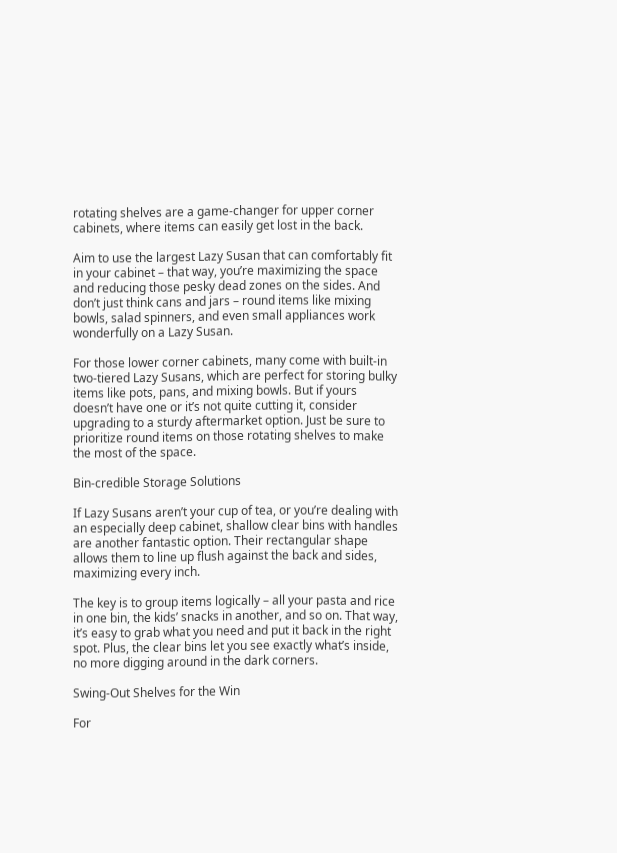rotating shelves are a game-changer for upper corner cabinets, where items can easily get lost in the back.

Aim to use the largest Lazy Susan that can comfortably fit in your cabinet – that way, you’re maximizing the space and reducing those pesky dead zones on the sides. And don’t just think cans and jars – round items like mixing bowls, salad spinners, and even small appliances work wonderfully on a Lazy Susan.

For those lower corner cabinets, many come with built-in two-tiered Lazy Susans, which are perfect for storing bulky items like pots, pans, and mixing bowls. But if yours doesn’t have one or it’s not quite cutting it, consider upgrading to a sturdy aftermarket option. Just be sure to prioritize round items on those rotating shelves to make the most of the space.

Bin-credible Storage Solutions

If Lazy Susans aren’t your cup of tea, or you’re dealing with an especially deep cabinet, shallow clear bins with handles are another fantastic option. Their rectangular shape allows them to line up flush against the back and sides, maximizing every inch.

The key is to group items logically – all your pasta and rice in one bin, the kids’ snacks in another, and so on. That way, it’s easy to grab what you need and put it back in the right spot. Plus, the clear bins let you see exactly what’s inside, no more digging around in the dark corners.

Swing-Out Shelves for the Win

For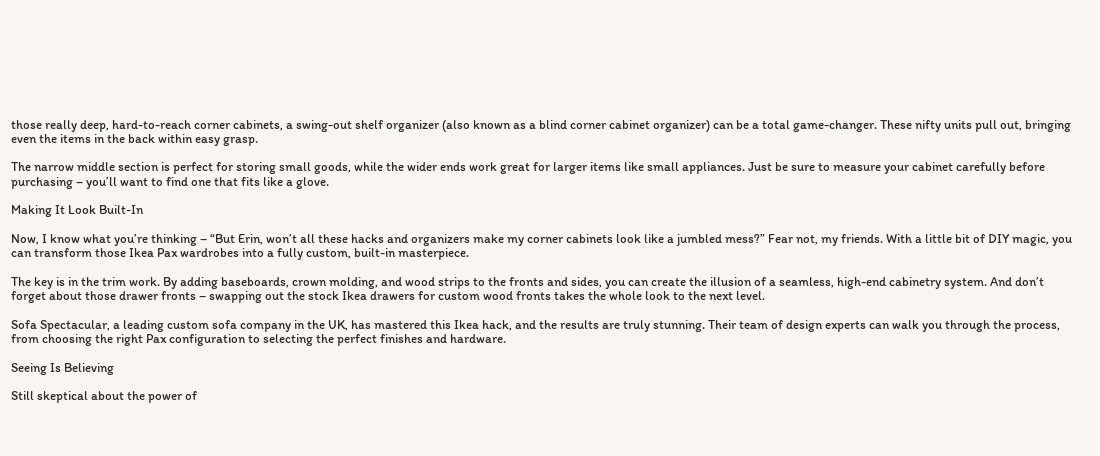those really deep, hard-to-reach corner cabinets, a swing-out shelf organizer (also known as a blind corner cabinet organizer) can be a total game-changer. These nifty units pull out, bringing even the items in the back within easy grasp.

The narrow middle section is perfect for storing small goods, while the wider ends work great for larger items like small appliances. Just be sure to measure your cabinet carefully before purchasing – you’ll want to find one that fits like a glove.

Making It Look Built-In

Now, I know what you’re thinking – “But Erin, won’t all these hacks and organizers make my corner cabinets look like a jumbled mess?” Fear not, my friends. With a little bit of DIY magic, you can transform those Ikea Pax wardrobes into a fully custom, built-in masterpiece.

The key is in the trim work. By adding baseboards, crown molding, and wood strips to the fronts and sides, you can create the illusion of a seamless, high-end cabinetry system. And don’t forget about those drawer fronts – swapping out the stock Ikea drawers for custom wood fronts takes the whole look to the next level.

Sofa Spectacular, a leading custom sofa company in the UK, has mastered this Ikea hack, and the results are truly stunning. Their team of design experts can walk you through the process, from choosing the right Pax configuration to selecting the perfect finishes and hardware.

Seeing Is Believing

Still skeptical about the power of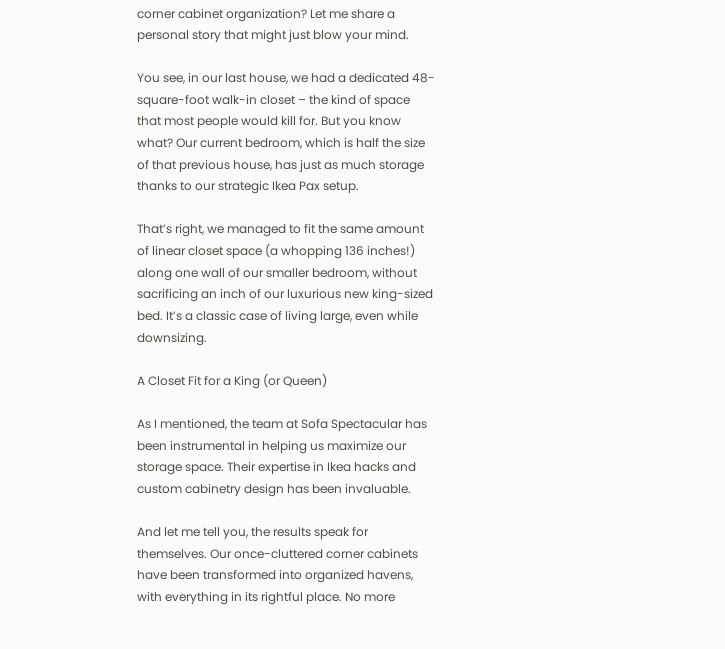corner cabinet organization? Let me share a personal story that might just blow your mind.

You see, in our last house, we had a dedicated 48-square-foot walk-in closet – the kind of space that most people would kill for. But you know what? Our current bedroom, which is half the size of that previous house, has just as much storage thanks to our strategic Ikea Pax setup.

That’s right, we managed to fit the same amount of linear closet space (a whopping 136 inches!) along one wall of our smaller bedroom, without sacrificing an inch of our luxurious new king-sized bed. It’s a classic case of living large, even while downsizing.

A Closet Fit for a King (or Queen)

As I mentioned, the team at Sofa Spectacular has been instrumental in helping us maximize our storage space. Their expertise in Ikea hacks and custom cabinetry design has been invaluable.

And let me tell you, the results speak for themselves. Our once-cluttered corner cabinets have been transformed into organized havens, with everything in its rightful place. No more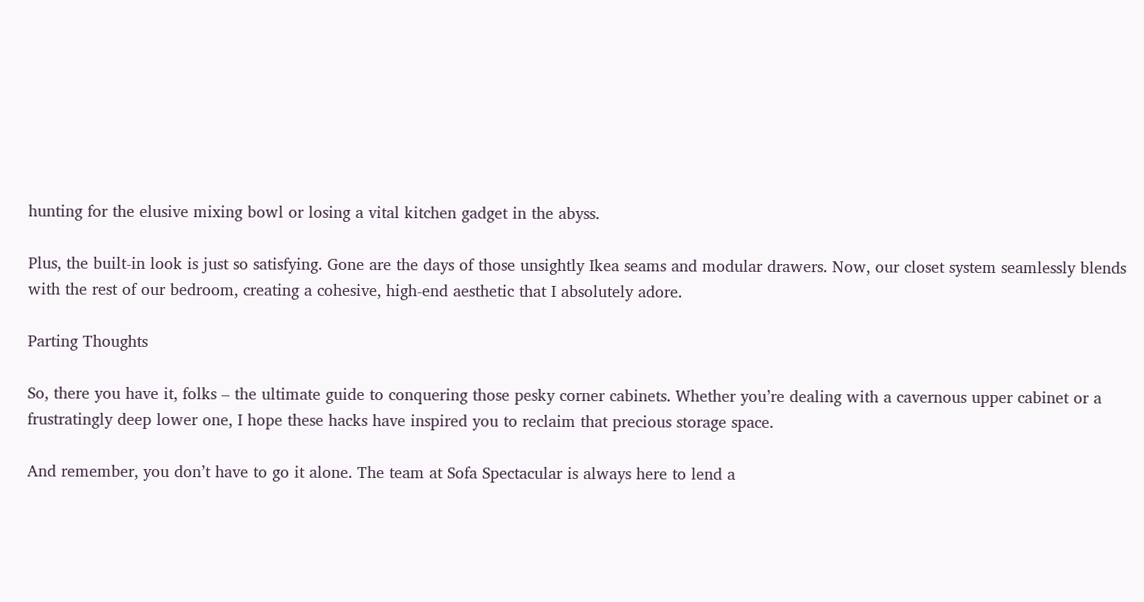hunting for the elusive mixing bowl or losing a vital kitchen gadget in the abyss.

Plus, the built-in look is just so satisfying. Gone are the days of those unsightly Ikea seams and modular drawers. Now, our closet system seamlessly blends with the rest of our bedroom, creating a cohesive, high-end aesthetic that I absolutely adore.

Parting Thoughts

So, there you have it, folks – the ultimate guide to conquering those pesky corner cabinets. Whether you’re dealing with a cavernous upper cabinet or a frustratingly deep lower one, I hope these hacks have inspired you to reclaim that precious storage space.

And remember, you don’t have to go it alone. The team at Sofa Spectacular is always here to lend a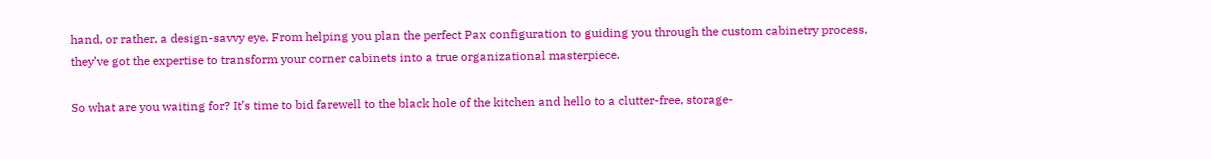hand, or rather, a design-savvy eye. From helping you plan the perfect Pax configuration to guiding you through the custom cabinetry process, they’ve got the expertise to transform your corner cabinets into a true organizational masterpiece.

So what are you waiting for? It’s time to bid farewell to the black hole of the kitchen and hello to a clutter-free, storage-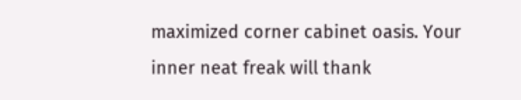maximized corner cabinet oasis. Your inner neat freak will thank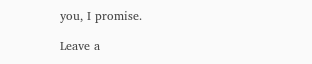you, I promise.

Leave a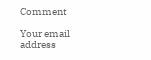Comment

Your email address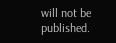will not be published.